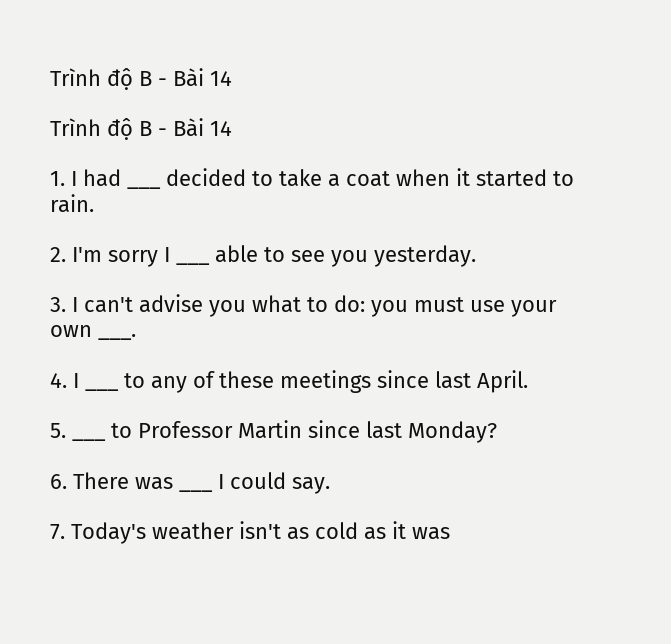Trình độ B - Bài 14

Trình độ B - Bài 14

1. I had ___ decided to take a coat when it started to rain.

2. I'm sorry I ___ able to see you yesterday.

3. I can't advise you what to do: you must use your own ___.

4. I ___ to any of these meetings since last April.

5. ___ to Professor Martin since last Monday?

6. There was ___ I could say.

7. Today's weather isn't as cold as it was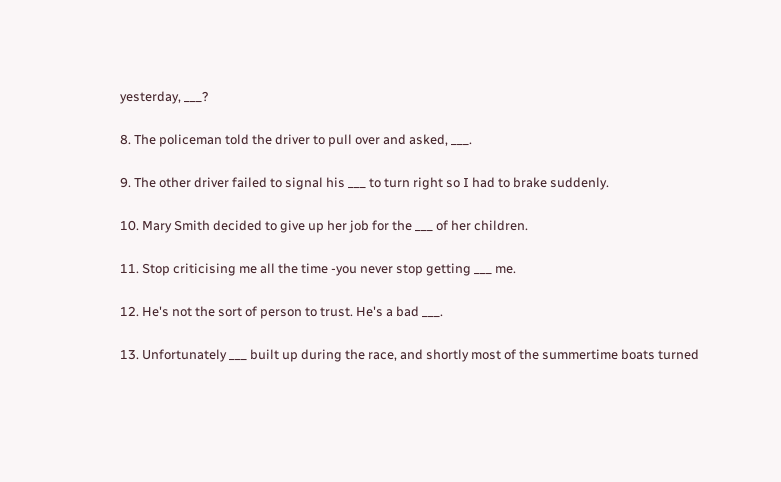yesterday, ___?

8. The policeman told the driver to pull over and asked, ___.

9. The other driver failed to signal his ___ to turn right so I had to brake suddenly.

10. Mary Smith decided to give up her job for the ___ of her children.

11. Stop criticising me all the time -you never stop getting ___ me.

12. He's not the sort of person to trust. He's a bad ___.

13. Unfortunately ___ built up during the race, and shortly most of the summertime boats turned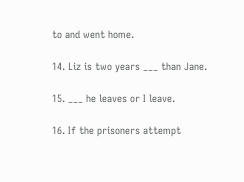to and went home.

14. Liz is two years ___ than Jane.

15. ___ he leaves or I leave.

16. If the prisoners attempt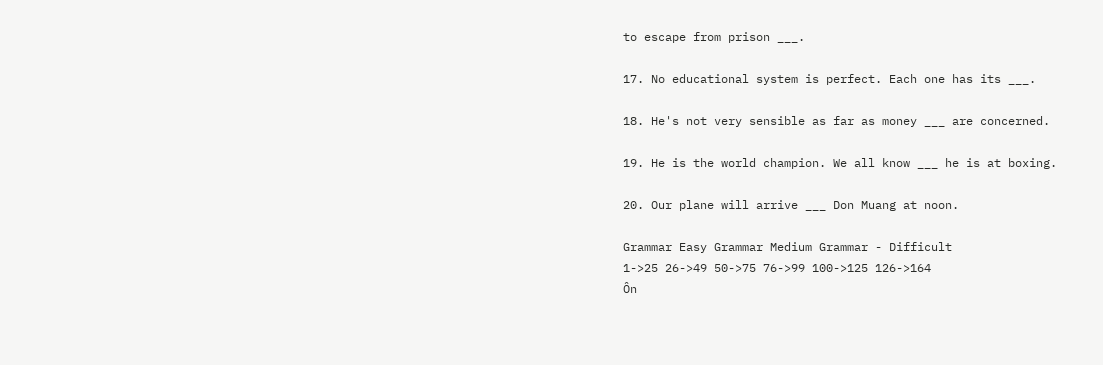to escape from prison ___.

17. No educational system is perfect. Each one has its ___.

18. He's not very sensible as far as money ___ are concerned.

19. He is the world champion. We all know ___ he is at boxing.

20. Our plane will arrive ___ Don Muang at noon.

Grammar Easy Grammar Medium Grammar - Difficult
1->25 26->49 50->75 76->99 100->125 126->164
Ôn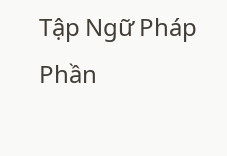Tập Ngữ Pháp Phần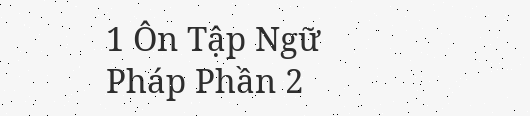1 Ôn Tập Ngữ Pháp Phần 2